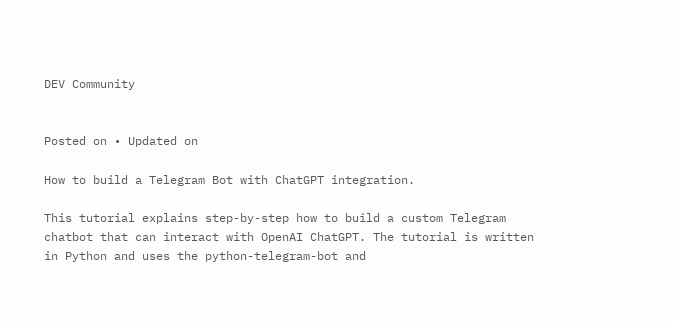DEV Community


Posted on • Updated on

How to build a Telegram Bot with ChatGPT integration.

This tutorial explains step-by-step how to build a custom Telegram chatbot that can interact with OpenAI ChatGPT. The tutorial is written in Python and uses the python-telegram-bot and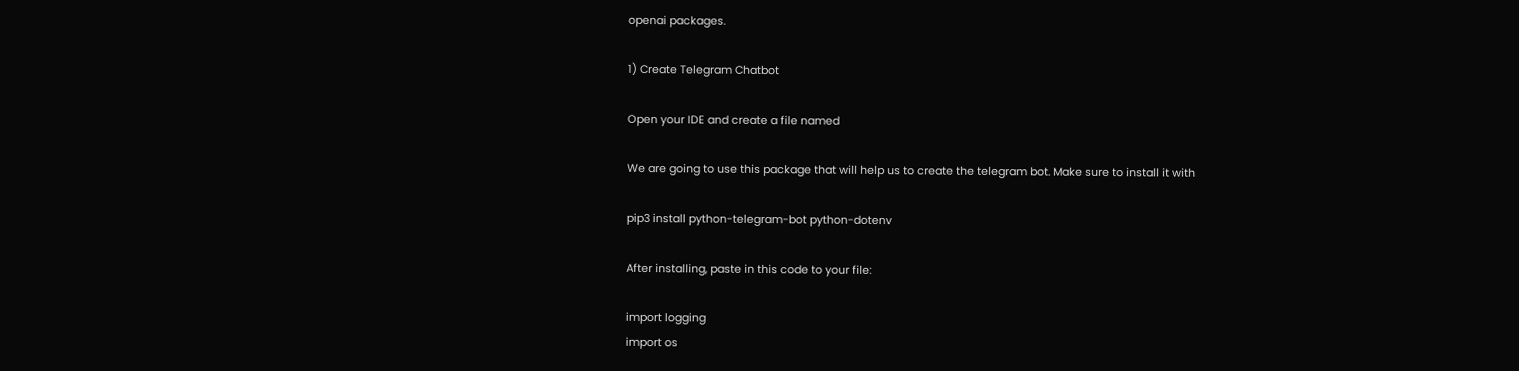openai packages.

1) Create Telegram Chatbot

Open your IDE and create a file named

We are going to use this package that will help us to create the telegram bot. Make sure to install it with

pip3 install python-telegram-bot python-dotenv

After installing, paste in this code to your file:

import logging
import os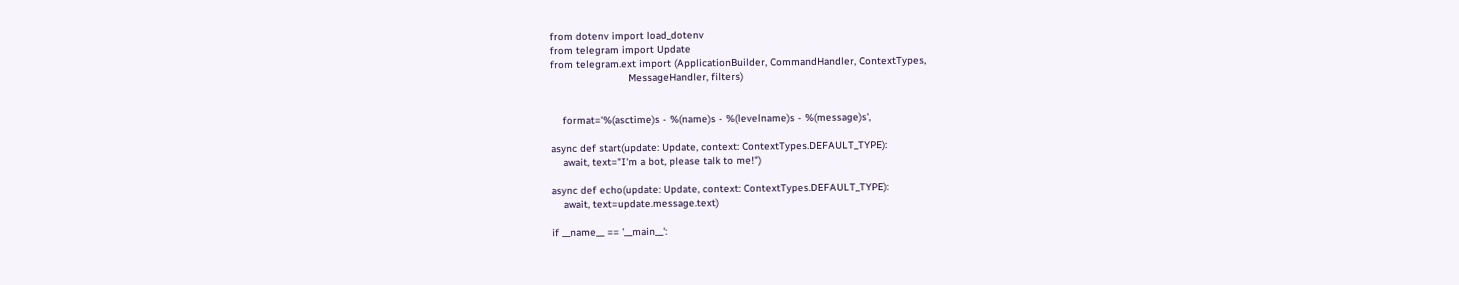from dotenv import load_dotenv
from telegram import Update
from telegram.ext import (ApplicationBuilder, CommandHandler, ContextTypes,
                          MessageHandler, filters)


    format='%(asctime)s - %(name)s - %(levelname)s - %(message)s',

async def start(update: Update, context: ContextTypes.DEFAULT_TYPE):
    await, text="I'm a bot, please talk to me!")

async def echo(update: Update, context: ContextTypes.DEFAULT_TYPE):
    await, text=update.message.text)

if __name__ == '__main__':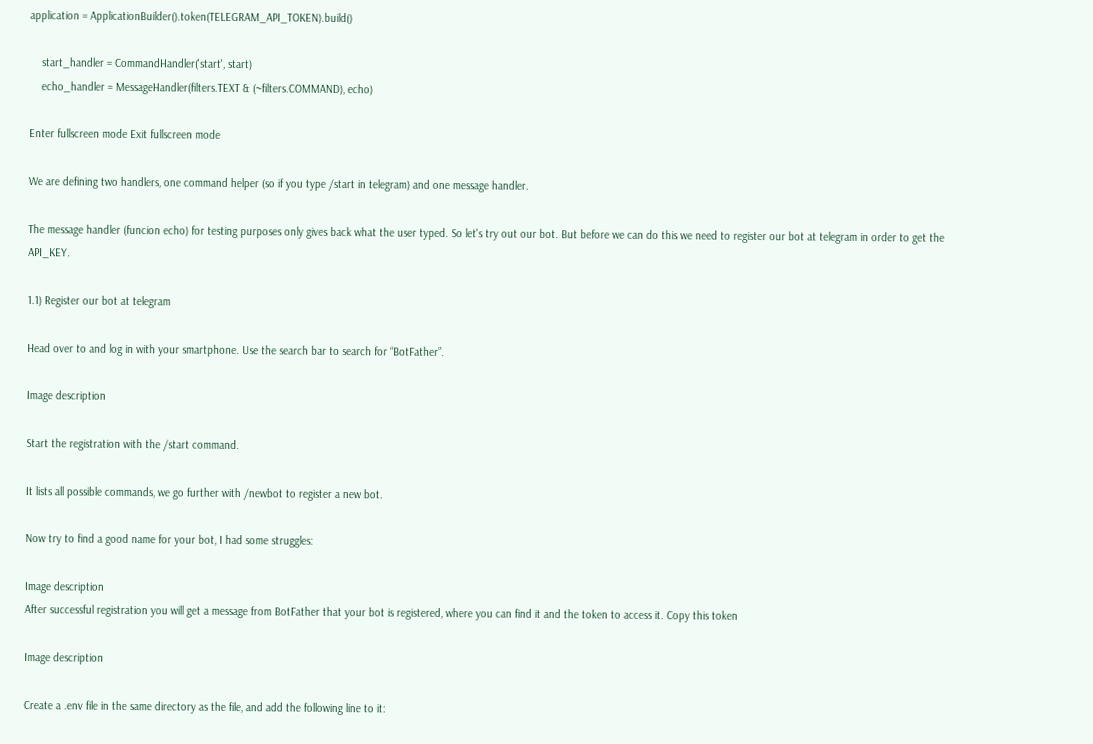application = ApplicationBuilder().token(TELEGRAM_API_TOKEN).build()

    start_handler = CommandHandler('start', start)
    echo_handler = MessageHandler(filters.TEXT & (~filters.COMMAND), echo)

Enter fullscreen mode Exit fullscreen mode

We are defining two handlers, one command helper (so if you type /start in telegram) and one message handler.

The message handler (funcion echo) for testing purposes only gives back what the user typed. So let's try out our bot. But before we can do this we need to register our bot at telegram in order to get the API_KEY.

1.1) Register our bot at telegram

Head over to and log in with your smartphone. Use the search bar to search for “BotFather”.

Image description

Start the registration with the /start command.

It lists all possible commands, we go further with /newbot to register a new bot.

Now try to find a good name for your bot, I had some struggles:

Image description
After successful registration you will get a message from BotFather that your bot is registered, where you can find it and the token to access it. Copy this token

Image description

Create a .env file in the same directory as the file, and add the following line to it: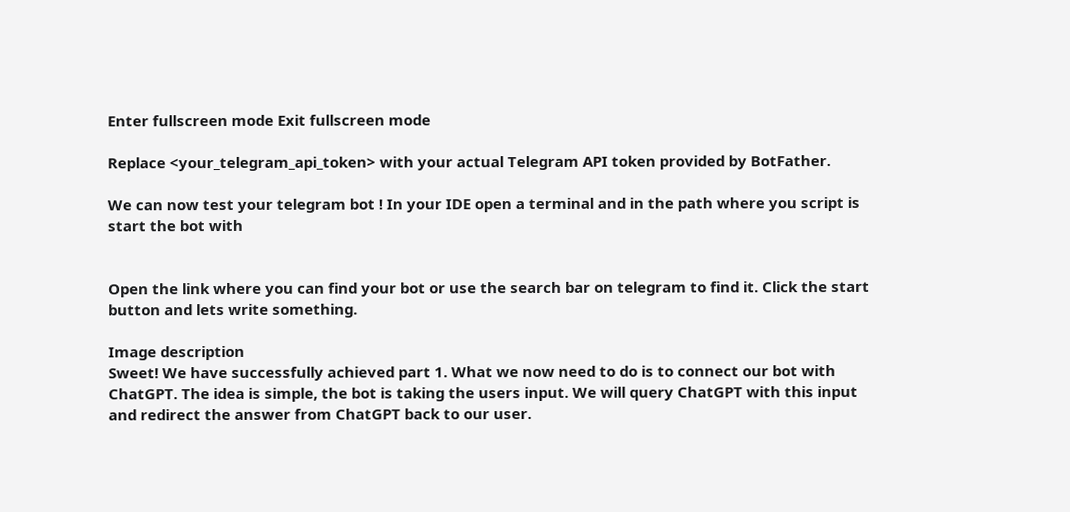Enter fullscreen mode Exit fullscreen mode

Replace <your_telegram_api_token> with your actual Telegram API token provided by BotFather.

We can now test your telegram bot ! In your IDE open a terminal and in the path where you script is start the bot with


Open the link where you can find your bot or use the search bar on telegram to find it. Click the start button and lets write something.

Image description
Sweet! We have successfully achieved part 1. What we now need to do is to connect our bot with ChatGPT. The idea is simple, the bot is taking the users input. We will query ChatGPT with this input and redirect the answer from ChatGPT back to our user.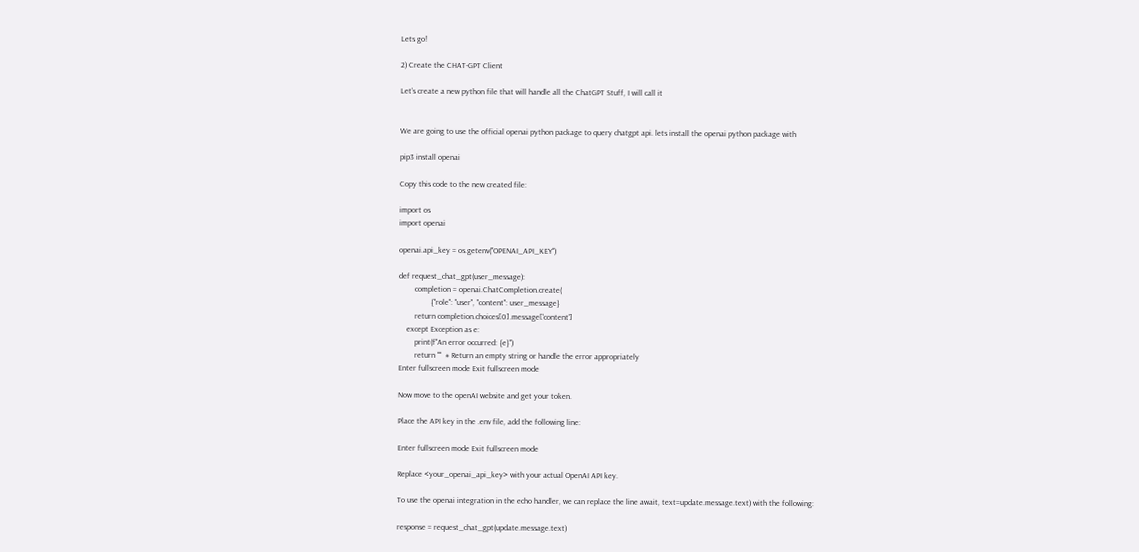Lets go!

2) Create the CHAT-GPT Client

Let’s create a new python file that will handle all the ChatGPT Stuff, I will call it


We are going to use the official openai python package to query chatgpt api. lets install the openai python package with

pip3 install openai

Copy this code to the new created file:

import os
import openai

openai.api_key = os.getenv("OPENAI_API_KEY")

def request_chat_gpt(user_message):
        completion = openai.ChatCompletion.create(
                {"role": "user", "content": user_message}
        return completion.choices[0].message['content']
    except Exception as e:
        print(f"An error occurred: {e}")
        return ""  # Return an empty string or handle the error appropriately
Enter fullscreen mode Exit fullscreen mode

Now move to the openAI website and get your token.

Place the API key in the .env file, add the following line:

Enter fullscreen mode Exit fullscreen mode

Replace <your_openai_api_key> with your actual OpenAI API key.

To use the openai integration in the echo handler, we can replace the line await, text=update.message.text) with the following:

response = request_chat_gpt(update.message.text)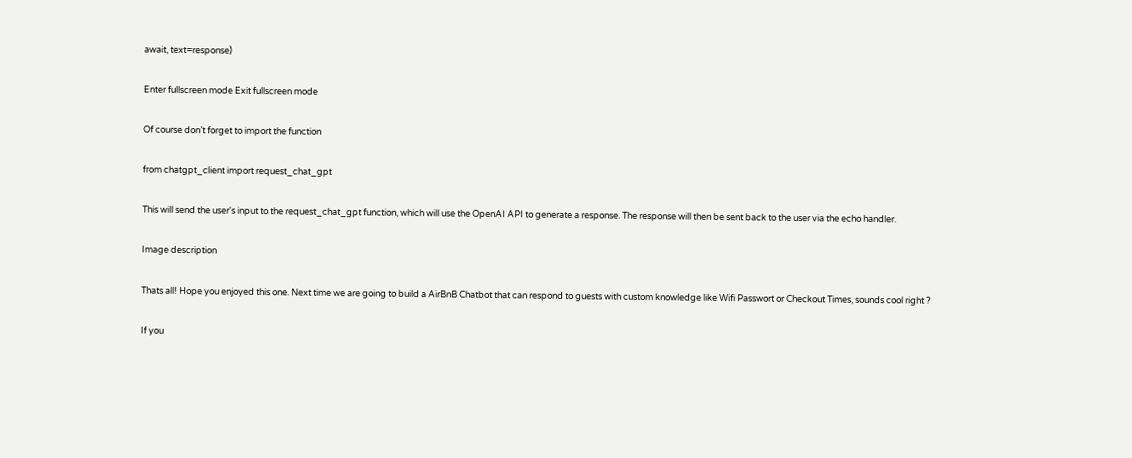await, text=response)

Enter fullscreen mode Exit fullscreen mode

Of course don’t forget to import the function

from chatgpt_client import request_chat_gpt

This will send the user's input to the request_chat_gpt function, which will use the OpenAI API to generate a response. The response will then be sent back to the user via the echo handler.

Image description

Thats all! Hope you enjoyed this one. Next time we are going to build a AirBnB Chatbot that can respond to guests with custom knowledge like Wifi Passwort or Checkout Times, sounds cool right ?

If you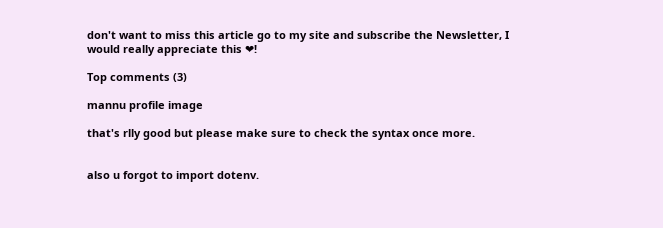don't want to miss this article go to my site and subscribe the Newsletter, I would really appreciate this ❤!

Top comments (3)

mannu profile image

that's rlly good but please make sure to check the syntax once more.


also u forgot to import dotenv.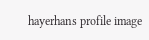hayerhans profile image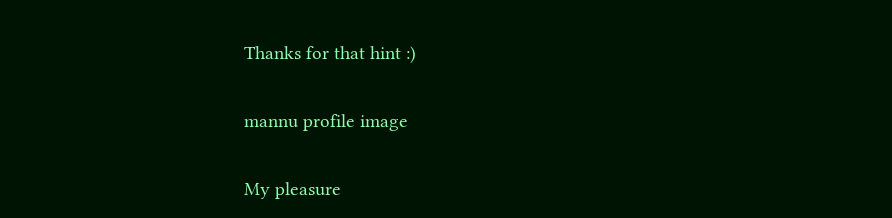Thanks for that hint :)

mannu profile image

My pleasure